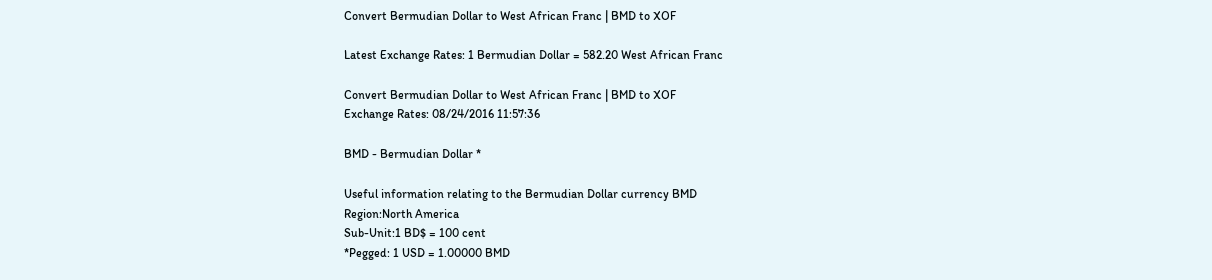Convert Bermudian Dollar to West African Franc | BMD to XOF

Latest Exchange Rates: 1 Bermudian Dollar = 582.20 West African Franc

Convert Bermudian Dollar to West African Franc | BMD to XOF
Exchange Rates: 08/24/2016 11:57:36

BMD - Bermudian Dollar *

Useful information relating to the Bermudian Dollar currency BMD
Region:North America
Sub-Unit:1 BD$ = 100 cent
*Pegged: 1 USD = 1.00000 BMD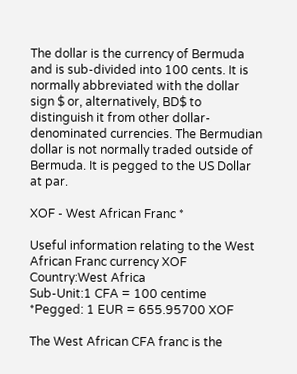The dollar is the currency of Bermuda and is sub-divided into 100 cents. It is normally abbreviated with the dollar sign $ or, alternatively, BD$ to distinguish it from other dollar-denominated currencies. The Bermudian dollar is not normally traded outside of Bermuda. It is pegged to the US Dollar at par.

XOF - West African Franc *

Useful information relating to the West African Franc currency XOF
Country:West Africa
Sub-Unit:1 CFA = 100 centime
*Pegged: 1 EUR = 655.95700 XOF

The West African CFA franc is the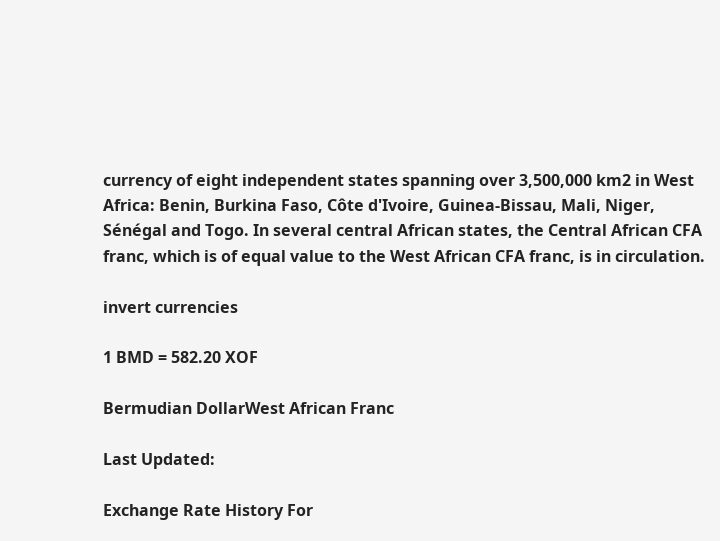currency of eight independent states spanning over 3,500,000 km2 in West Africa: Benin, Burkina Faso, Côte d'Ivoire, Guinea-Bissau, Mali, Niger, Sénégal and Togo. In several central African states, the Central African CFA franc, which is of equal value to the West African CFA franc, is in circulation.

invert currencies

1 BMD = 582.20 XOF

Bermudian DollarWest African Franc

Last Updated:

Exchange Rate History For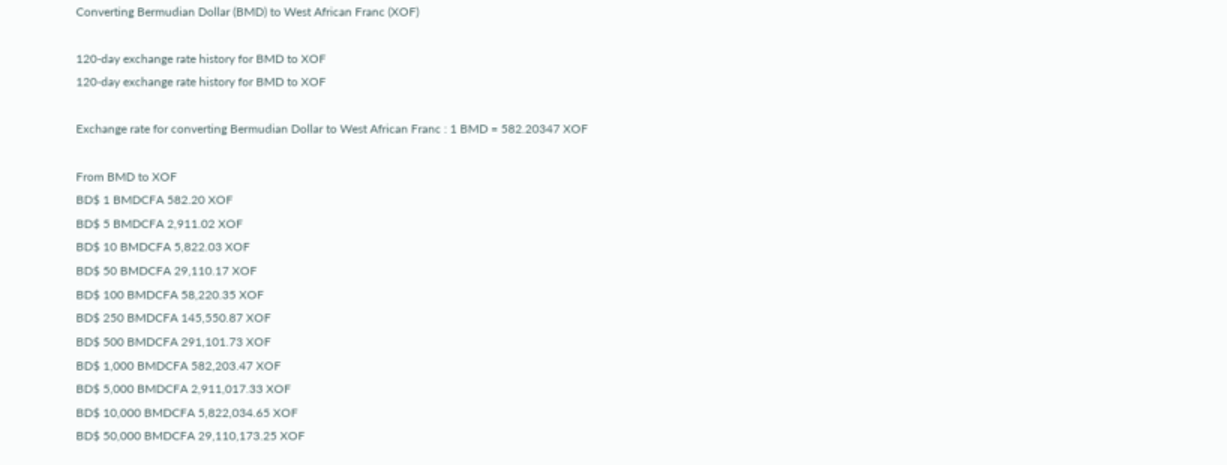Converting Bermudian Dollar (BMD) to West African Franc (XOF)

120-day exchange rate history for BMD to XOF
120-day exchange rate history for BMD to XOF

Exchange rate for converting Bermudian Dollar to West African Franc : 1 BMD = 582.20347 XOF

From BMD to XOF
BD$ 1 BMDCFA 582.20 XOF
BD$ 5 BMDCFA 2,911.02 XOF
BD$ 10 BMDCFA 5,822.03 XOF
BD$ 50 BMDCFA 29,110.17 XOF
BD$ 100 BMDCFA 58,220.35 XOF
BD$ 250 BMDCFA 145,550.87 XOF
BD$ 500 BMDCFA 291,101.73 XOF
BD$ 1,000 BMDCFA 582,203.47 XOF
BD$ 5,000 BMDCFA 2,911,017.33 XOF
BD$ 10,000 BMDCFA 5,822,034.65 XOF
BD$ 50,000 BMDCFA 29,110,173.25 XOF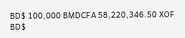BD$ 100,000 BMDCFA 58,220,346.50 XOF
BD$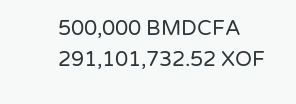500,000 BMDCFA 291,101,732.52 XOF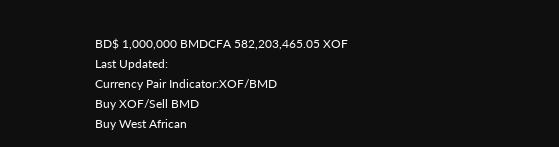BD$ 1,000,000 BMDCFA 582,203,465.05 XOF
Last Updated:
Currency Pair Indicator:XOF/BMD
Buy XOF/Sell BMD
Buy West African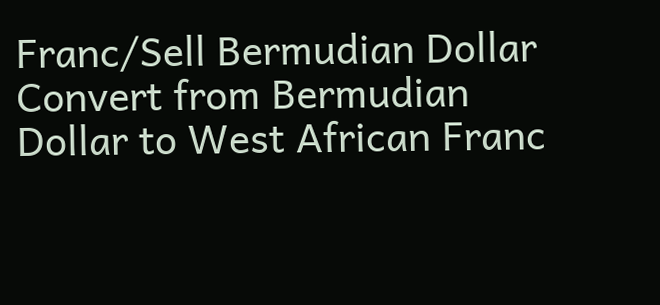Franc/Sell Bermudian Dollar
Convert from Bermudian Dollar to West African Franc